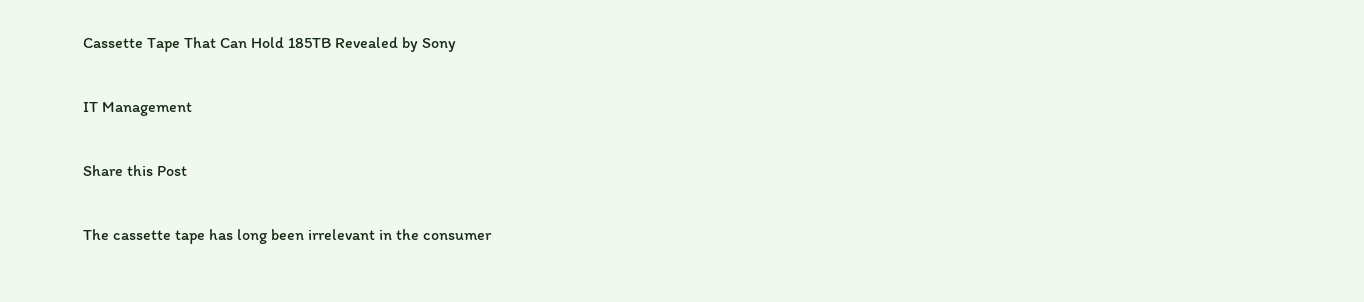Cassette Tape That Can Hold 185TB Revealed by Sony

IT Management

Share this Post

The cassette tape has long been irrelevant in the consumer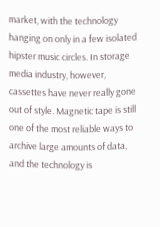market, with the technology hanging on only in a few isolated hipster music circles. In storage media industry, however, cassettes have never really gone out of style. Magnetic tape is still one of the most reliable ways to archive large amounts of data, and the technology is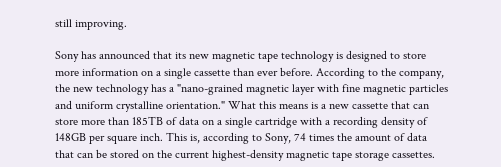still improving.

Sony has announced that its new magnetic tape technology is designed to store more information on a single cassette than ever before. According to the company, the new technology has a "nano-grained magnetic layer with fine magnetic particles and uniform crystalline orientation." What this means is a new cassette that can store more than 185TB of data on a single cartridge with a recording density of 148GB per square inch. This is, according to Sony, 74 times the amount of data that can be stored on the current highest-density magnetic tape storage cassettes.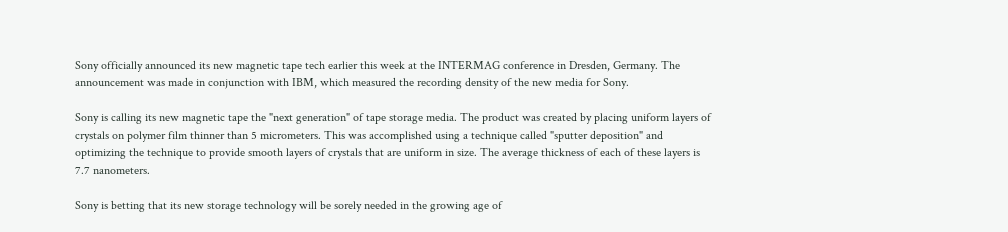Sony officially announced its new magnetic tape tech earlier this week at the INTERMAG conference in Dresden, Germany. The announcement was made in conjunction with IBM, which measured the recording density of the new media for Sony.

Sony is calling its new magnetic tape the "next generation" of tape storage media. The product was created by placing uniform layers of crystals on polymer film thinner than 5 micrometers. This was accomplished using a technique called "sputter deposition" and optimizing the technique to provide smooth layers of crystals that are uniform in size. The average thickness of each of these layers is 7.7 nanometers.

Sony is betting that its new storage technology will be sorely needed in the growing age of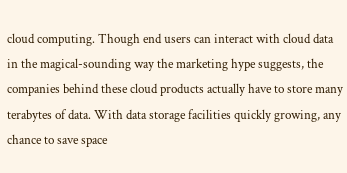cloud computing. Though end users can interact with cloud data in the magical-sounding way the marketing hype suggests, the companies behind these cloud products actually have to store many terabytes of data. With data storage facilities quickly growing, any chance to save space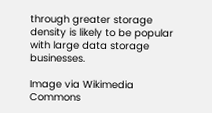through greater storage density is likely to be popular with large data storage businesses.

Image via Wikimedia Commons